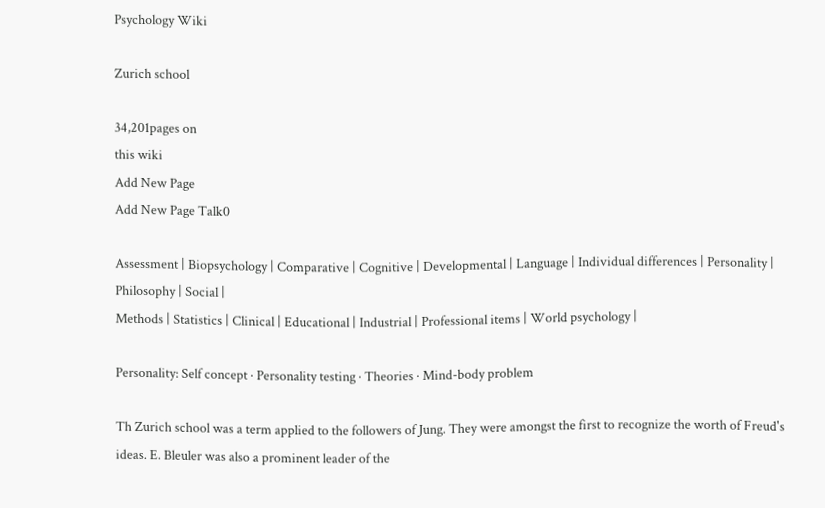Psychology Wiki

Zurich school

34,201pages on
this wiki
Add New Page
Add New Page Talk0

Assessment | Biopsychology | Comparative | Cognitive | Developmental | Language | Individual differences | Personality | Philosophy | Social |
Methods | Statistics | Clinical | Educational | Industrial | Professional items | World psychology |

Personality: Self concept · Personality testing · Theories · Mind-body problem

Th Zurich school was a term applied to the followers of Jung. They were amongst the first to recognize the worth of Freud's ideas. E. Bleuler was also a prominent leader of the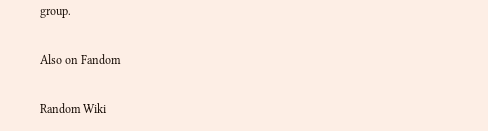group.

Also on Fandom

Random Wiki